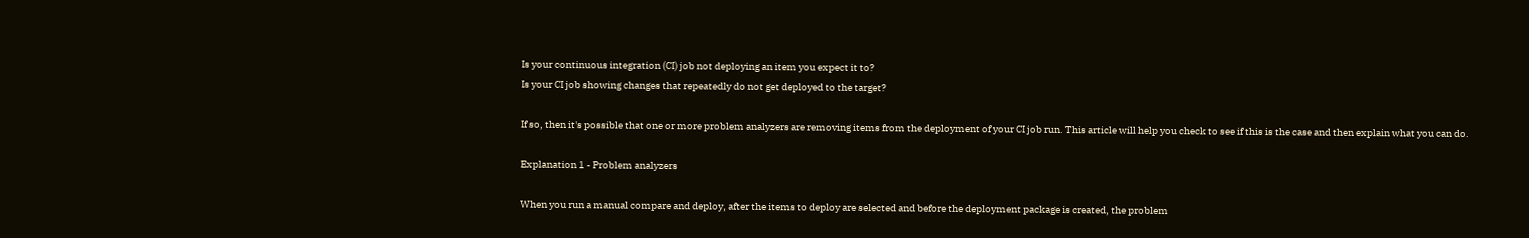Is your continuous integration (CI) job not deploying an item you expect it to?
Is your CI job showing changes that repeatedly do not get deployed to the target?

If so, then it's possible that one or more problem analyzers are removing items from the deployment of your CI job run. This article will help you check to see if this is the case and then explain what you can do.

Explanation 1 - Problem analyzers

When you run a manual compare and deploy, after the items to deploy are selected and before the deployment package is created, the problem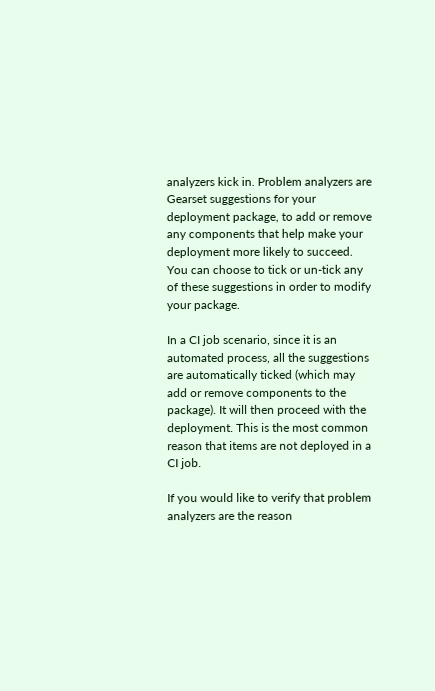analyzers kick in. Problem analyzers are Gearset suggestions for your deployment package, to add or remove any components that help make your deployment more likely to succeed. You can choose to tick or un-tick any of these suggestions in order to modify your package.

In a CI job scenario, since it is an automated process, all the suggestions are automatically ticked (which may add or remove components to the package). It will then proceed with the deployment. This is the most common reason that items are not deployed in a CI job.

If you would like to verify that problem analyzers are the reason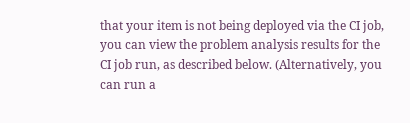that your item is not being deployed via the CI job, you can view the problem analysis results for the CI job run, as described below. (Alternatively, you can run a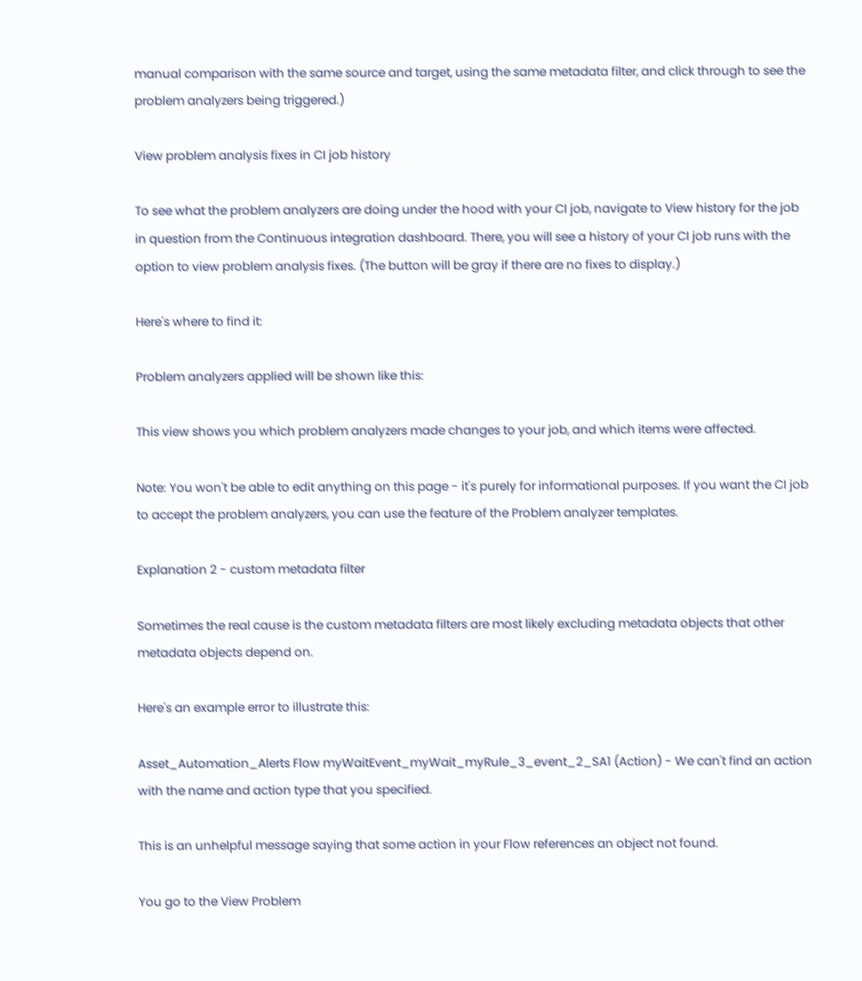manual comparison with the same source and target, using the same metadata filter, and click through to see the problem analyzers being triggered.)

View problem analysis fixes in CI job history

To see what the problem analyzers are doing under the hood with your CI job, navigate to View history for the job in question from the Continuous integration dashboard. There, you will see a history of your CI job runs with the option to view problem analysis fixes. (The button will be gray if there are no fixes to display.)

Here's where to find it:

Problem analyzers applied will be shown like this:

This view shows you which problem analyzers made changes to your job, and which items were affected.

Note: You won't be able to edit anything on this page - it's purely for informational purposes. If you want the CI job to accept the problem analyzers, you can use the feature of the Problem analyzer templates.

Explanation 2 - custom metadata filter

Sometimes the real cause is the custom metadata filters are most likely excluding metadata objects that other metadata objects depend on.

Here's an example error to illustrate this:

Asset_Automation_Alerts Flow myWaitEvent_myWait_myRule_3_event_2_SA1 (Action) - We can't find an action with the name and action type that you specified.

This is an unhelpful message saying that some action in your Flow references an object not found.

You go to the View Problem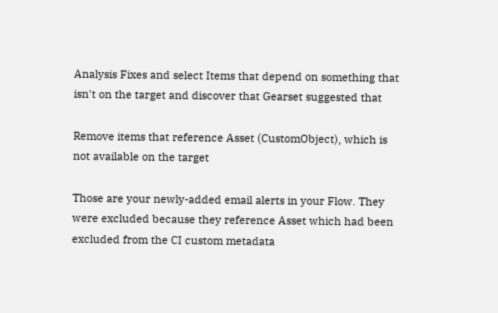Analysis Fixes and select Items that depend on something that isn't on the target and discover that Gearset suggested that

Remove items that reference Asset (CustomObject), which is not available on the target

Those are your newly-added email alerts in your Flow. They were excluded because they reference Asset which had been excluded from the CI custom metadata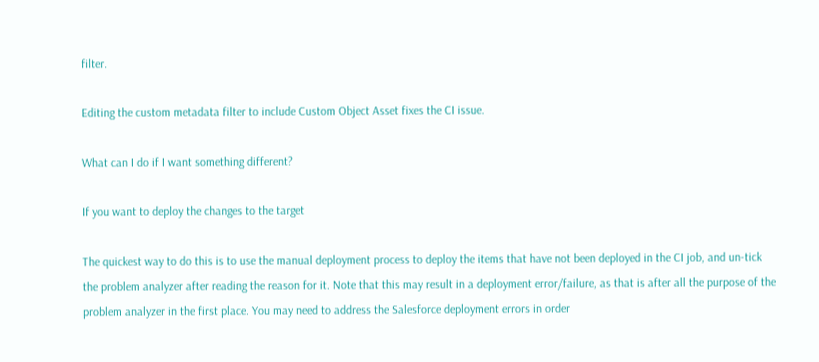filter.

Editing the custom metadata filter to include Custom Object Asset fixes the CI issue.

What can I do if I want something different?

If you want to deploy the changes to the target

The quickest way to do this is to use the manual deployment process to deploy the items that have not been deployed in the CI job, and un-tick the problem analyzer after reading the reason for it. Note that this may result in a deployment error/failure, as that is after all the purpose of the problem analyzer in the first place. You may need to address the Salesforce deployment errors in order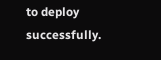to deploy successfully.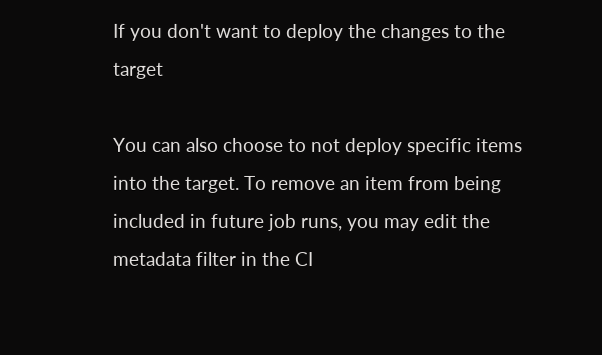If you don't want to deploy the changes to the target

You can also choose to not deploy specific items into the target. To remove an item from being included in future job runs, you may edit the metadata filter in the CI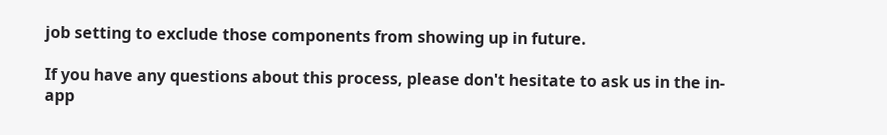job setting to exclude those components from showing up in future.

If you have any questions about this process, please don't hesitate to ask us in the in-app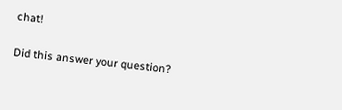chat!

Did this answer your question?